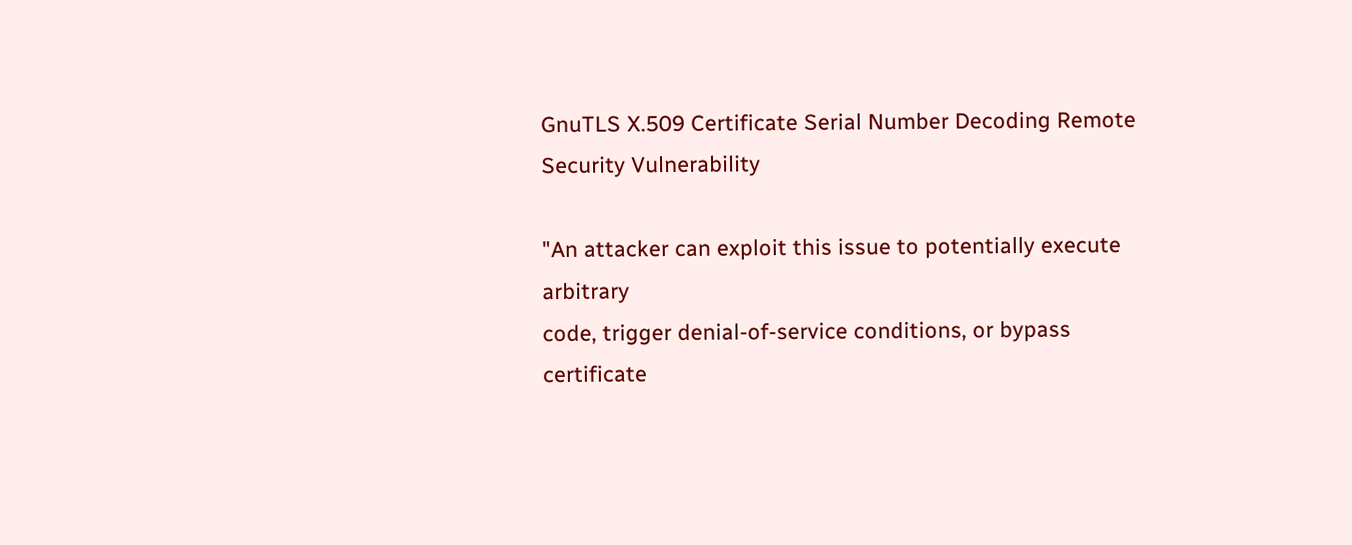GnuTLS X.509 Certificate Serial Number Decoding Remote Security Vulnerability

"An attacker can exploit this issue to potentially execute arbitrary
code, trigger denial-of-service conditions, or bypass certificate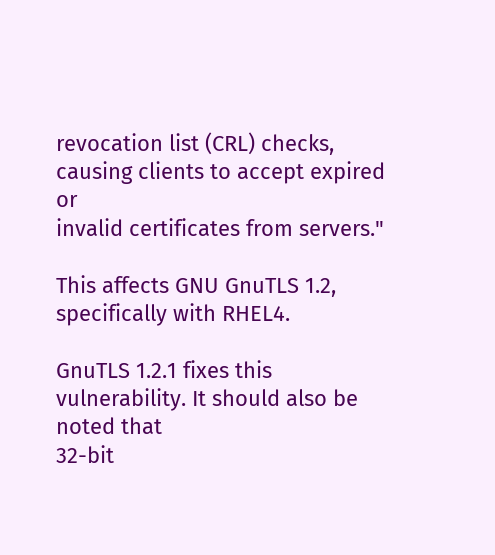revocation list (CRL) checks, causing clients to accept expired or
invalid certificates from servers."

This affects GNU GnuTLS 1.2, specifically with RHEL4.

GnuTLS 1.2.1 fixes this vulnerability. It should also be noted that
32-bit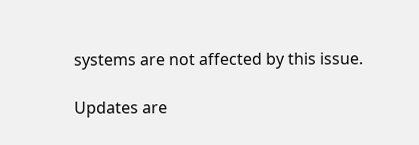systems are not affected by this issue.

Updates are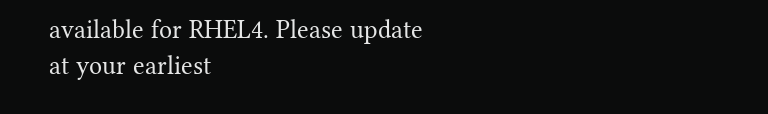available for RHEL4. Please update at your earliest